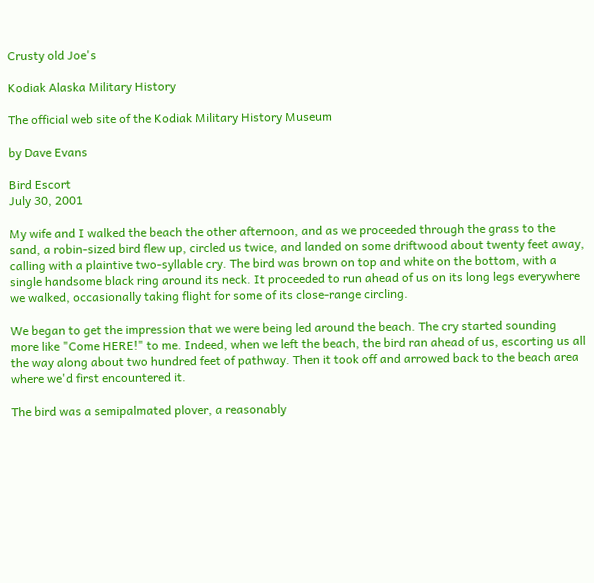Crusty old Joe's

Kodiak Alaska Military History

The official web site of the Kodiak Military History Museum

by Dave Evans

Bird Escort
July 30, 2001

My wife and I walked the beach the other afternoon, and as we proceeded through the grass to the sand, a robin-sized bird flew up, circled us twice, and landed on some driftwood about twenty feet away, calling with a plaintive two-syllable cry. The bird was brown on top and white on the bottom, with a single handsome black ring around its neck. It proceeded to run ahead of us on its long legs everywhere we walked, occasionally taking flight for some of its close-range circling.

We began to get the impression that we were being led around the beach. The cry started sounding more like "Come HERE!" to me. Indeed, when we left the beach, the bird ran ahead of us, escorting us all the way along about two hundred feet of pathway. Then it took off and arrowed back to the beach area where we'd first encountered it.

The bird was a semipalmated plover, a reasonably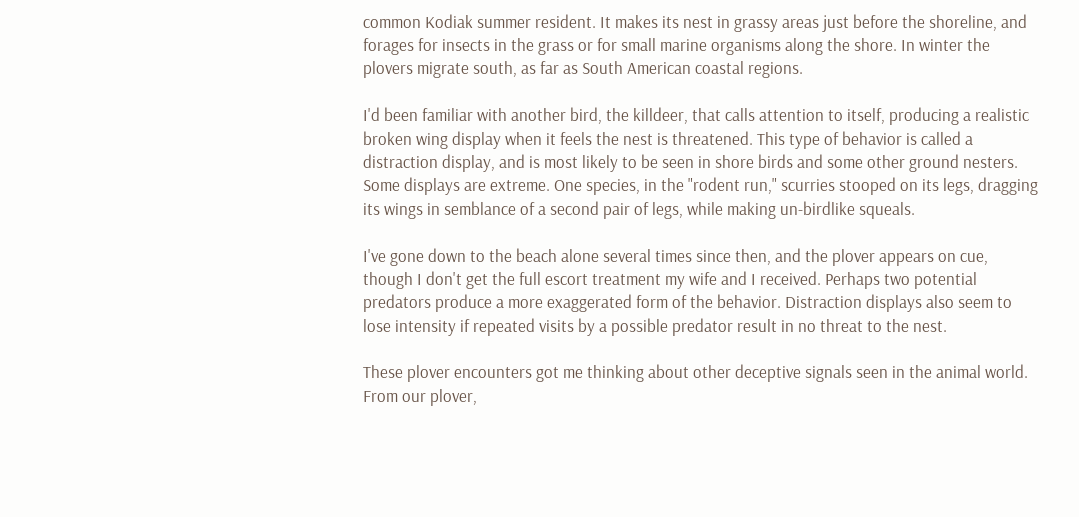common Kodiak summer resident. It makes its nest in grassy areas just before the shoreline, and forages for insects in the grass or for small marine organisms along the shore. In winter the plovers migrate south, as far as South American coastal regions.

I'd been familiar with another bird, the killdeer, that calls attention to itself, producing a realistic broken wing display when it feels the nest is threatened. This type of behavior is called a distraction display, and is most likely to be seen in shore birds and some other ground nesters. Some displays are extreme. One species, in the "rodent run," scurries stooped on its legs, dragging its wings in semblance of a second pair of legs, while making un-birdlike squeals.

I've gone down to the beach alone several times since then, and the plover appears on cue, though I don't get the full escort treatment my wife and I received. Perhaps two potential predators produce a more exaggerated form of the behavior. Distraction displays also seem to lose intensity if repeated visits by a possible predator result in no threat to the nest.

These plover encounters got me thinking about other deceptive signals seen in the animal world. From our plover,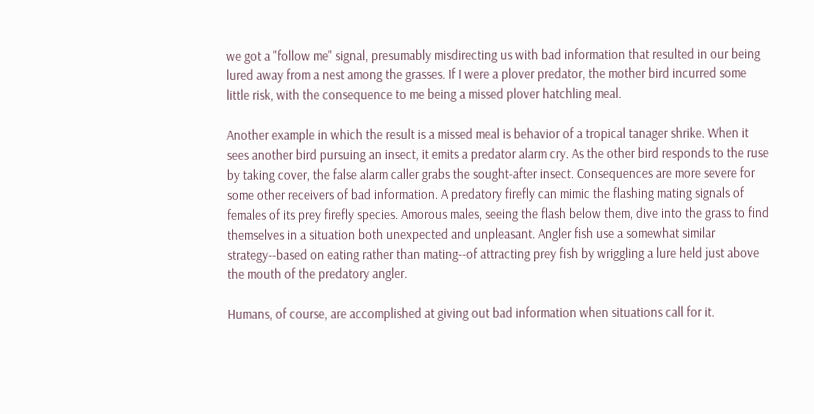we got a "follow me" signal, presumably misdirecting us with bad information that resulted in our being lured away from a nest among the grasses. If I were a plover predator, the mother bird incurred some little risk, with the consequence to me being a missed plover hatchling meal.

Another example in which the result is a missed meal is behavior of a tropical tanager shrike. When it sees another bird pursuing an insect, it emits a predator alarm cry. As the other bird responds to the ruse by taking cover, the false alarm caller grabs the sought-after insect. Consequences are more severe for some other receivers of bad information. A predatory firefly can mimic the flashing mating signals of females of its prey firefly species. Amorous males, seeing the flash below them, dive into the grass to find themselves in a situation both unexpected and unpleasant. Angler fish use a somewhat similar strategy--based on eating rather than mating--of attracting prey fish by wriggling a lure held just above the mouth of the predatory angler.

Humans, of course, are accomplished at giving out bad information when situations call for it.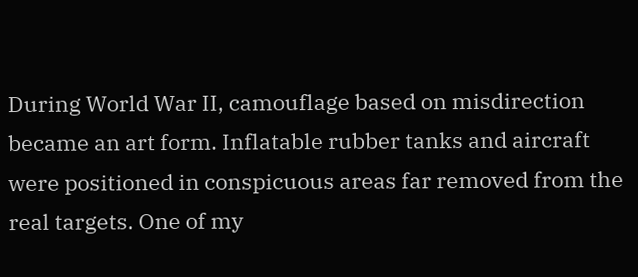During World War II, camouflage based on misdirection became an art form. Inflatable rubber tanks and aircraft were positioned in conspicuous areas far removed from the real targets. One of my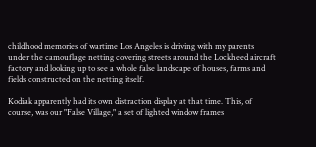childhood memories of wartime Los Angeles is driving with my parents under the camouflage netting covering streets around the Lockheed aircraft factory and looking up to see a whole false landscape of houses, farms and fields constructed on the netting itself.

Kodiak apparently had its own distraction display at that time. This, of course, was our "False Village," a set of lighted window frames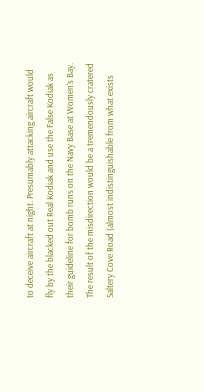to deceive aircraft at night. Presumably attacking aircraft would fly by the blacked out Real Kodiak and use the False Kodiak as their guideline for bomb runs on the Navy Base at Women's Bay. The result of the misdirection would be a tremendously cratered Saltery Cove Road (almost indistinguishable from what exists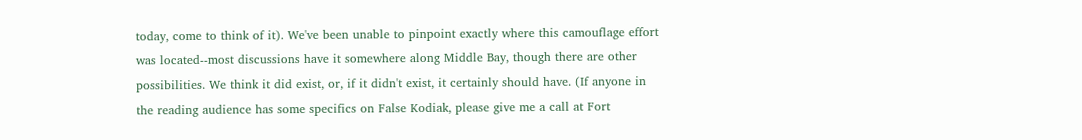today, come to think of it). We've been unable to pinpoint exactly where this camouflage effort was located--most discussions have it somewhere along Middle Bay, though there are other possibilities. We think it did exist, or, if it didn't exist, it certainly should have. (If anyone in the reading audience has some specifics on False Kodiak, please give me a call at Fort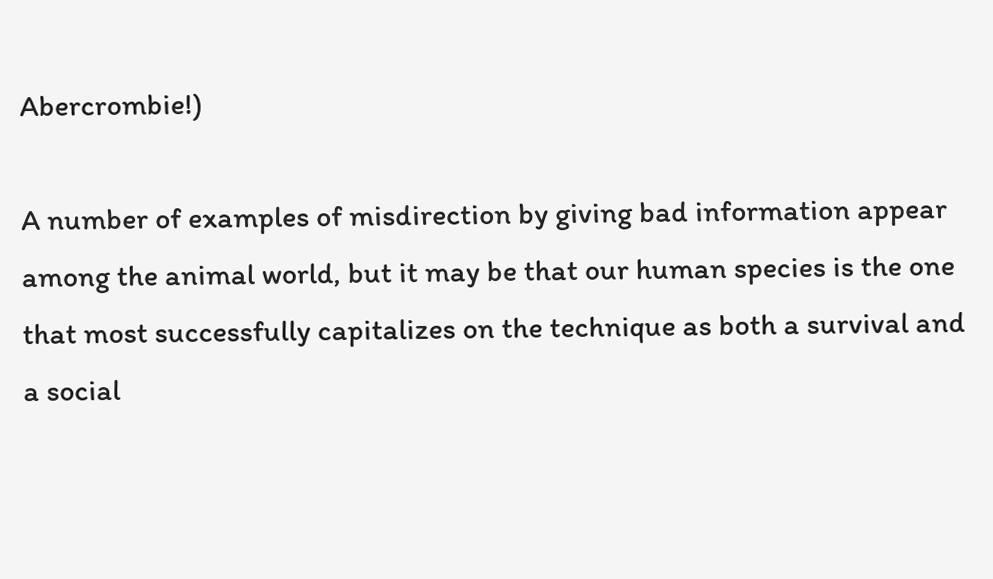Abercrombie!)

A number of examples of misdirection by giving bad information appear among the animal world, but it may be that our human species is the one that most successfully capitalizes on the technique as both a survival and a social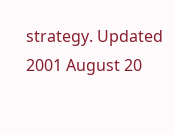strategy. Updated 2001 August 20